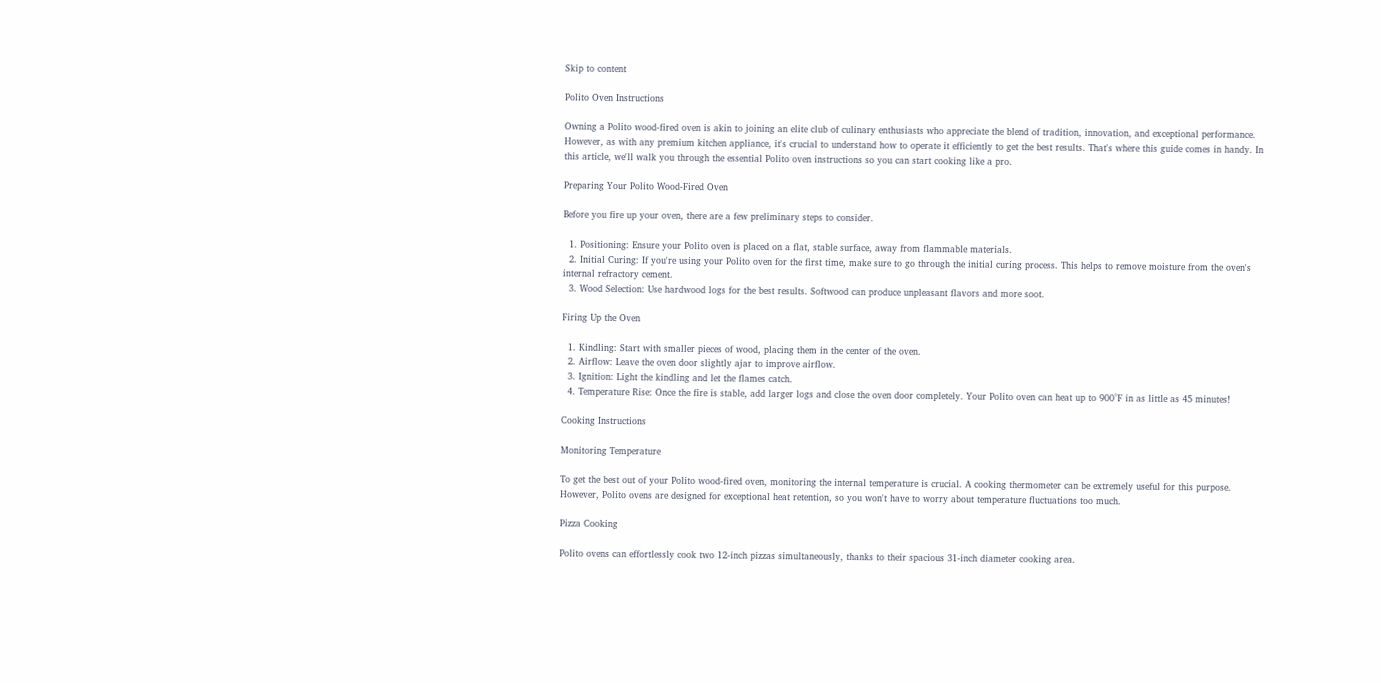Skip to content

Polito Oven Instructions

Owning a Polito wood-fired oven is akin to joining an elite club of culinary enthusiasts who appreciate the blend of tradition, innovation, and exceptional performance. However, as with any premium kitchen appliance, it's crucial to understand how to operate it efficiently to get the best results. That's where this guide comes in handy. In this article, we'll walk you through the essential Polito oven instructions so you can start cooking like a pro.

Preparing Your Polito Wood-Fired Oven

Before you fire up your oven, there are a few preliminary steps to consider.

  1. Positioning: Ensure your Polito oven is placed on a flat, stable surface, away from flammable materials.
  2. Initial Curing: If you're using your Polito oven for the first time, make sure to go through the initial curing process. This helps to remove moisture from the oven's internal refractory cement.
  3. Wood Selection: Use hardwood logs for the best results. Softwood can produce unpleasant flavors and more soot.

Firing Up the Oven

  1. Kindling: Start with smaller pieces of wood, placing them in the center of the oven.
  2. Airflow: Leave the oven door slightly ajar to improve airflow.
  3. Ignition: Light the kindling and let the flames catch.
  4. Temperature Rise: Once the fire is stable, add larger logs and close the oven door completely. Your Polito oven can heat up to 900°F in as little as 45 minutes!

Cooking Instructions

Monitoring Temperature

To get the best out of your Polito wood-fired oven, monitoring the internal temperature is crucial. A cooking thermometer can be extremely useful for this purpose. However, Polito ovens are designed for exceptional heat retention, so you won't have to worry about temperature fluctuations too much.

Pizza Cooking

Polito ovens can effortlessly cook two 12-inch pizzas simultaneously, thanks to their spacious 31-inch diameter cooking area.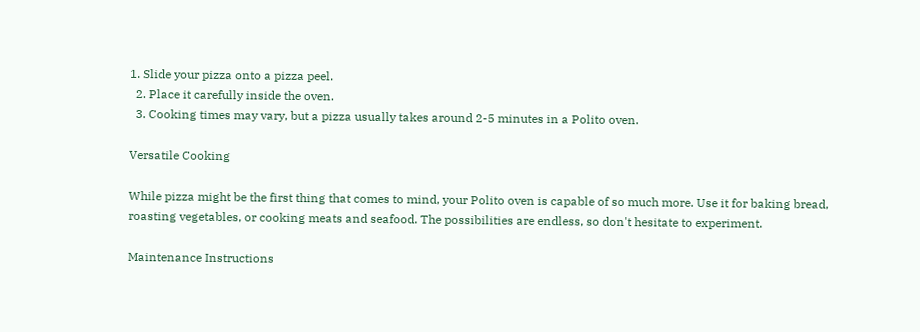1. Slide your pizza onto a pizza peel.
  2. Place it carefully inside the oven.
  3. Cooking times may vary, but a pizza usually takes around 2-5 minutes in a Polito oven.

Versatile Cooking

While pizza might be the first thing that comes to mind, your Polito oven is capable of so much more. Use it for baking bread, roasting vegetables, or cooking meats and seafood. The possibilities are endless, so don't hesitate to experiment.

Maintenance Instructions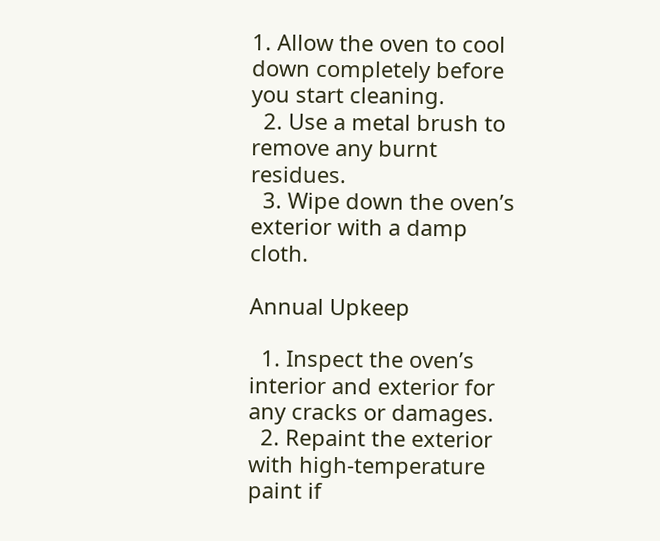1. Allow the oven to cool down completely before you start cleaning.
  2. Use a metal brush to remove any burnt residues.
  3. Wipe down the oven’s exterior with a damp cloth.

Annual Upkeep

  1. Inspect the oven’s interior and exterior for any cracks or damages.
  2. Repaint the exterior with high-temperature paint if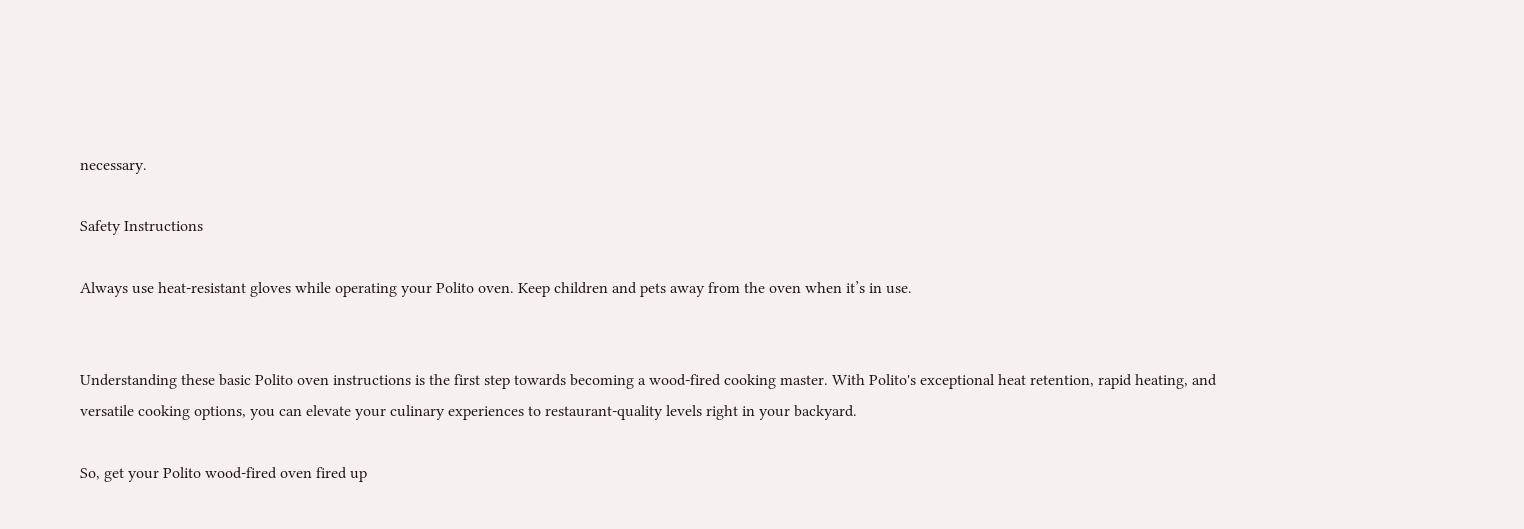necessary.

Safety Instructions

Always use heat-resistant gloves while operating your Polito oven. Keep children and pets away from the oven when it’s in use.


Understanding these basic Polito oven instructions is the first step towards becoming a wood-fired cooking master. With Polito's exceptional heat retention, rapid heating, and versatile cooking options, you can elevate your culinary experiences to restaurant-quality levels right in your backyard.

So, get your Polito wood-fired oven fired up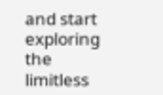and start exploring the limitless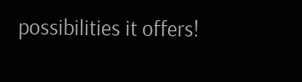possibilities it offers!